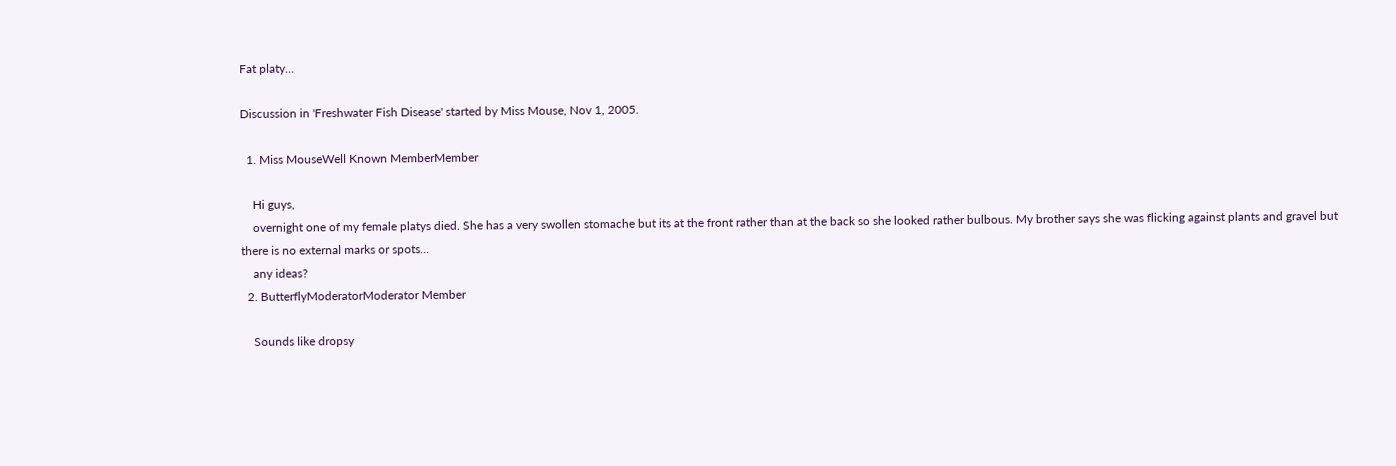Fat platy...

Discussion in 'Freshwater Fish Disease' started by Miss Mouse, Nov 1, 2005.

  1. Miss MouseWell Known MemberMember

    Hi guys,
    overnight one of my female platys died. She has a very swollen stomache but its at the front rather than at the back so she looked rather bulbous. My brother says she was flicking against plants and gravel but there is no external marks or spots...
    any ideas?
  2. ButterflyModeratorModerator Member

    Sounds like dropsy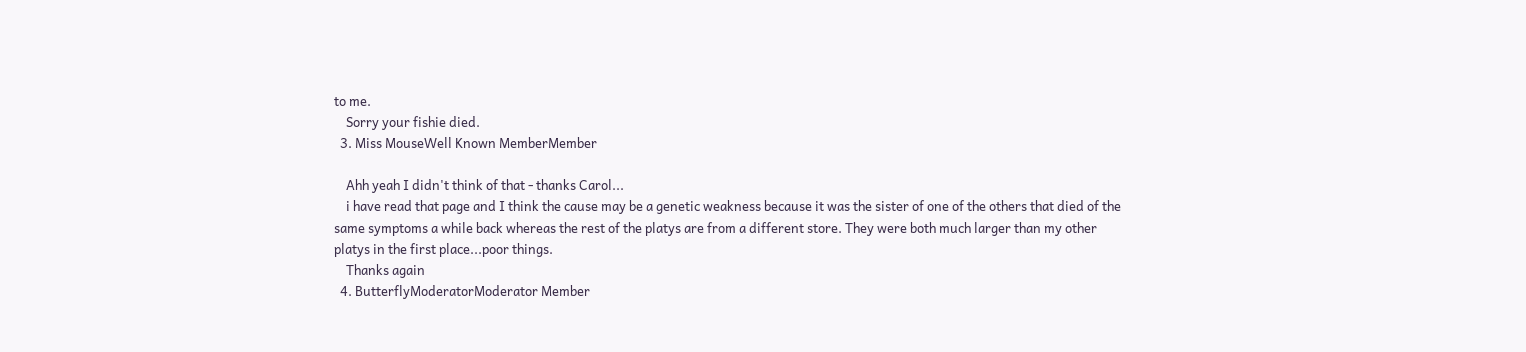to me.
    Sorry your fishie died.
  3. Miss MouseWell Known MemberMember

    Ahh yeah I didn't think of that - thanks Carol...
    i have read that page and I think the cause may be a genetic weakness because it was the sister of one of the others that died of the same symptoms a while back whereas the rest of the platys are from a different store. They were both much larger than my other platys in the first place...poor things.
    Thanks again
  4. ButterflyModeratorModerator Member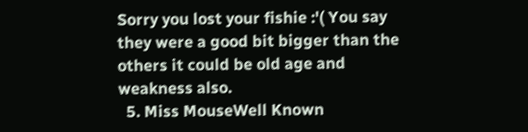Sorry you lost your fishie :'( You say they were a good bit bigger than the others it could be old age and weakness also.
  5. Miss MouseWell Known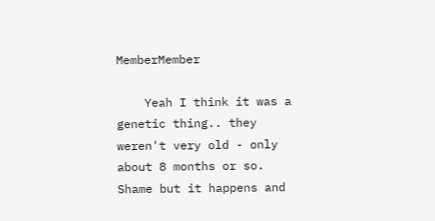MemberMember

    Yeah I think it was a genetic thing.. they weren't very old - only about 8 months or so. Shame but it happens and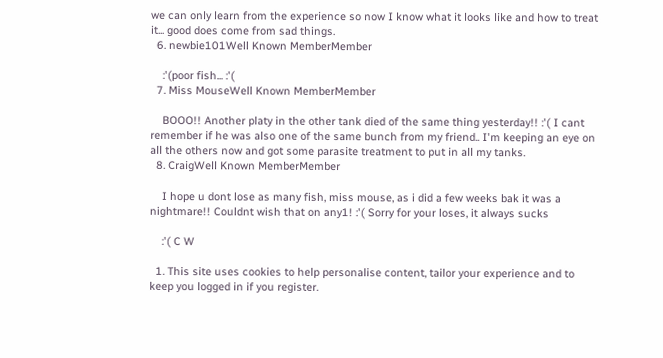we can only learn from the experience so now I know what it looks like and how to treat it... good does come from sad things.
  6. newbie101Well Known MemberMember

    :'(poor fish... :'(
  7. Miss MouseWell Known MemberMember

    BOOO!! Another platy in the other tank died of the same thing yesterday!! :'( I cant remember if he was also one of the same bunch from my friend.. I'm keeping an eye on all the others now and got some parasite treatment to put in all my tanks.
  8. CraigWell Known MemberMember

    I hope u dont lose as many fish, miss mouse, as i did a few weeks bak it was a nightmare!! Couldnt wish that on any1! :'( Sorry for your loses, it always sucks

    :'( C W

  1. This site uses cookies to help personalise content, tailor your experience and to keep you logged in if you register.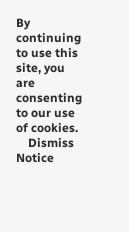By continuing to use this site, you are consenting to our use of cookies.
    Dismiss Notice